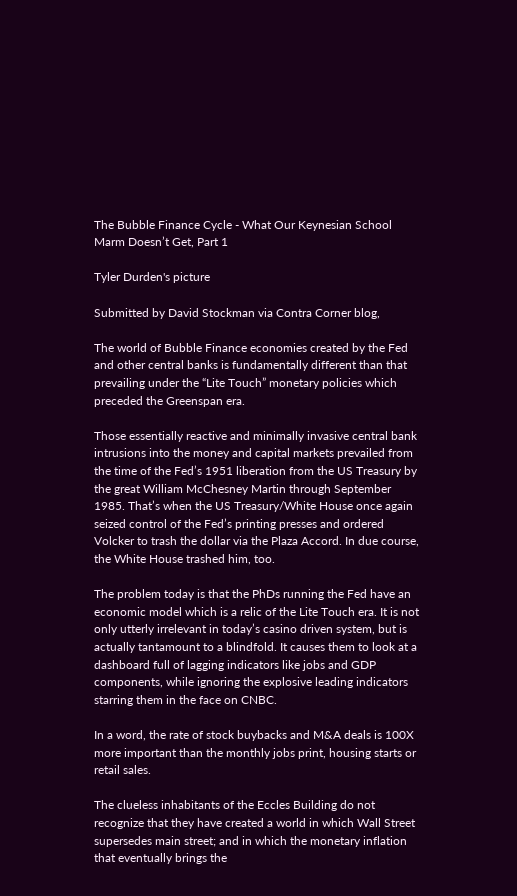The Bubble Finance Cycle - What Our Keynesian School Marm Doesn’t Get, Part 1

Tyler Durden's picture

Submitted by David Stockman via Contra Corner blog,

The world of Bubble Finance economies created by the Fed and other central banks is fundamentally different than that prevailing under the “Lite Touch” monetary policies which preceded the Greenspan era.

Those essentially reactive and minimally invasive central bank intrusions into the money and capital markets prevailed from the time of the Fed’s 1951 liberation from the US Treasury by the great William McChesney Martin through September 1985. That’s when the US Treasury/White House once again seized control of the Fed’s printing presses and ordered Volcker to trash the dollar via the Plaza Accord. In due course, the White House trashed him, too.

The problem today is that the PhDs running the Fed have an economic model which is a relic of the Lite Touch era. It is not only utterly irrelevant in today’s casino driven system, but is actually tantamount to a blindfold. It causes them to look at a dashboard full of lagging indicators like jobs and GDP components, while ignoring the explosive leading indicators starring them in the face on CNBC.

In a word, the rate of stock buybacks and M&A deals is 100X more important than the monthly jobs print, housing starts or retail sales.

The clueless inhabitants of the Eccles Building do not recognize that they have created a world in which Wall Street supersedes main street; and in which the monetary inflation that eventually brings the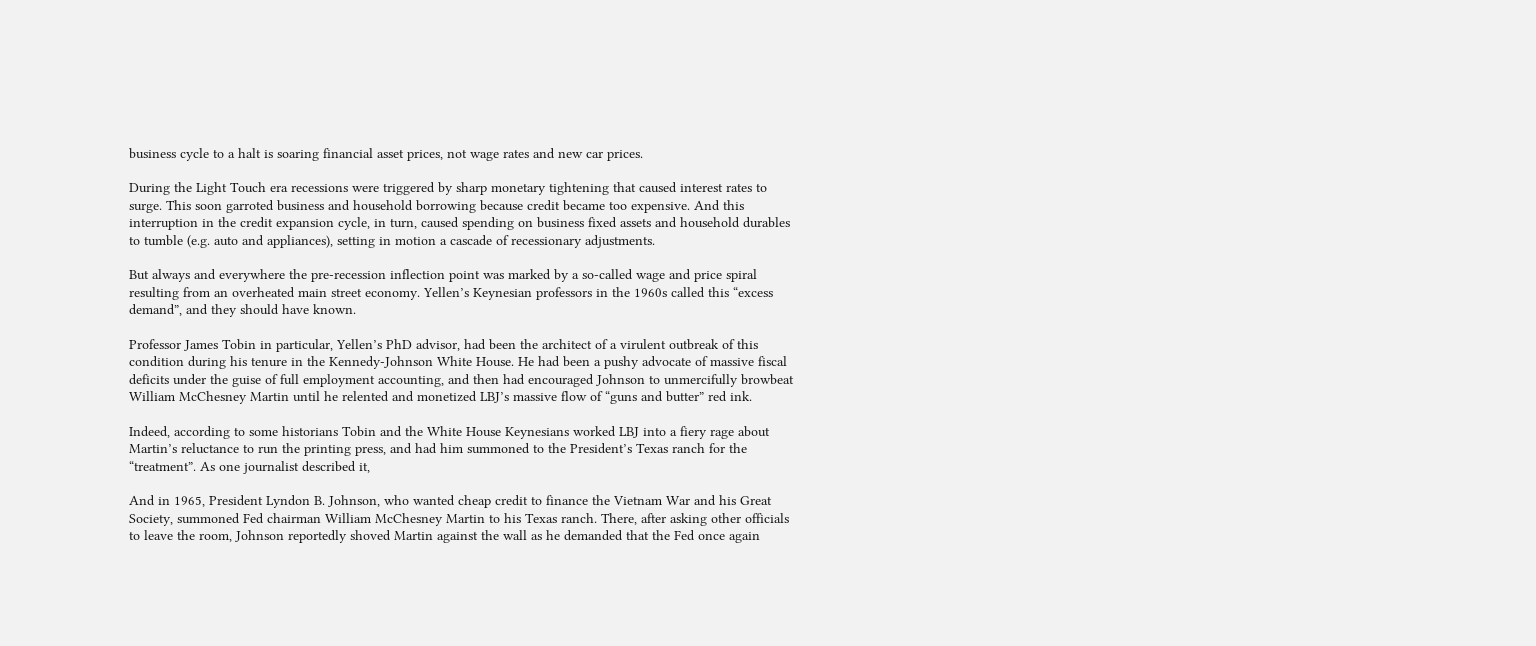business cycle to a halt is soaring financial asset prices, not wage rates and new car prices.

During the Light Touch era recessions were triggered by sharp monetary tightening that caused interest rates to surge. This soon garroted business and household borrowing because credit became too expensive. And this interruption in the credit expansion cycle, in turn, caused spending on business fixed assets and household durables to tumble (e.g. auto and appliances), setting in motion a cascade of recessionary adjustments.

But always and everywhere the pre-recession inflection point was marked by a so-called wage and price spiral resulting from an overheated main street economy. Yellen’s Keynesian professors in the 1960s called this “excess demand”, and they should have known.

Professor James Tobin in particular, Yellen’s PhD advisor, had been the architect of a virulent outbreak of this condition during his tenure in the Kennedy-Johnson White House. He had been a pushy advocate of massive fiscal deficits under the guise of full employment accounting, and then had encouraged Johnson to unmercifully browbeat William McChesney Martin until he relented and monetized LBJ’s massive flow of “guns and butter” red ink.

Indeed, according to some historians Tobin and the White House Keynesians worked LBJ into a fiery rage about Martin’s reluctance to run the printing press, and had him summoned to the President’s Texas ranch for the “treatment”. As one journalist described it,

And in 1965, President Lyndon B. Johnson, who wanted cheap credit to finance the Vietnam War and his Great Society, summoned Fed chairman William McChesney Martin to his Texas ranch. There, after asking other officials to leave the room, Johnson reportedly shoved Martin against the wall as he demanded that the Fed once again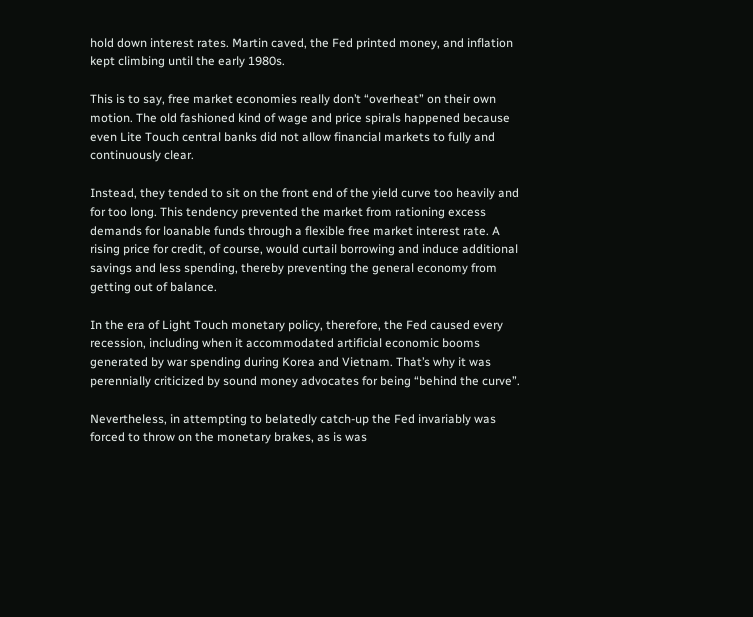hold down interest rates. Martin caved, the Fed printed money, and inflation kept climbing until the early 1980s.

This is to say, free market economies really don’t “overheat” on their own motion. The old fashioned kind of wage and price spirals happened because even Lite Touch central banks did not allow financial markets to fully and continuously clear.

Instead, they tended to sit on the front end of the yield curve too heavily and for too long. This tendency prevented the market from rationing excess demands for loanable funds through a flexible free market interest rate. A rising price for credit, of course, would curtail borrowing and induce additional savings and less spending, thereby preventing the general economy from getting out of balance.

In the era of Light Touch monetary policy, therefore, the Fed caused every recession, including when it accommodated artificial economic booms generated by war spending during Korea and Vietnam. That’s why it was perennially criticized by sound money advocates for being “behind the curve”.

Nevertheless, in attempting to belatedly catch-up the Fed invariably was forced to throw on the monetary brakes, as is was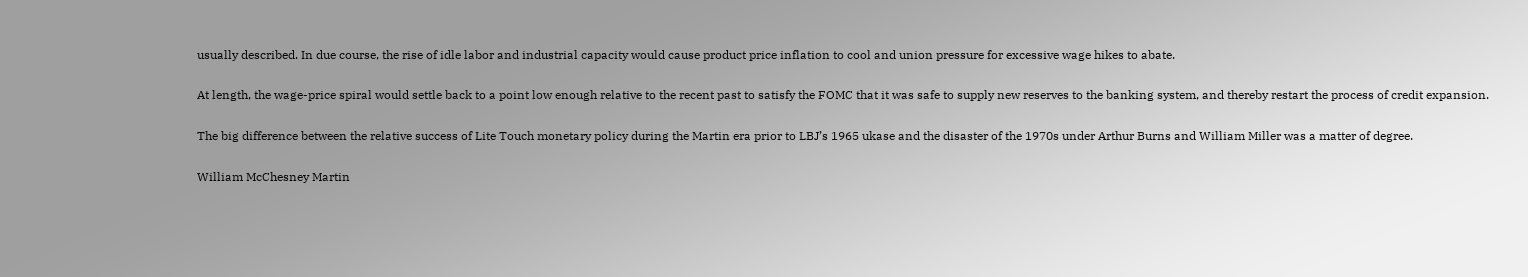usually described. In due course, the rise of idle labor and industrial capacity would cause product price inflation to cool and union pressure for excessive wage hikes to abate.

At length, the wage-price spiral would settle back to a point low enough relative to the recent past to satisfy the FOMC that it was safe to supply new reserves to the banking system, and thereby restart the process of credit expansion.

The big difference between the relative success of Lite Touch monetary policy during the Martin era prior to LBJ’s 1965 ukase and the disaster of the 1970s under Arthur Burns and William Miller was a matter of degree.

William McChesney Martin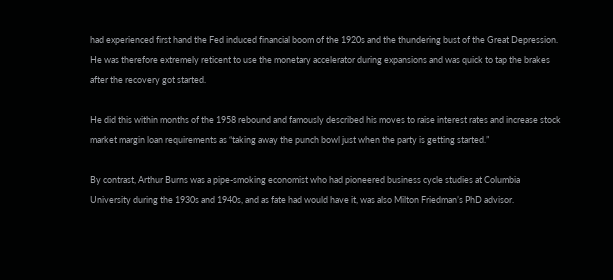had experienced first hand the Fed induced financial boom of the 1920s and the thundering bust of the Great Depression. He was therefore extremely reticent to use the monetary accelerator during expansions and was quick to tap the brakes after the recovery got started.

He did this within months of the 1958 rebound and famously described his moves to raise interest rates and increase stock market margin loan requirements as “taking away the punch bowl just when the party is getting started.”

By contrast, Arthur Burns was a pipe-smoking economist who had pioneered business cycle studies at Columbia University during the 1930s and 1940s, and as fate had would have it, was also Milton Friedman’s PhD advisor.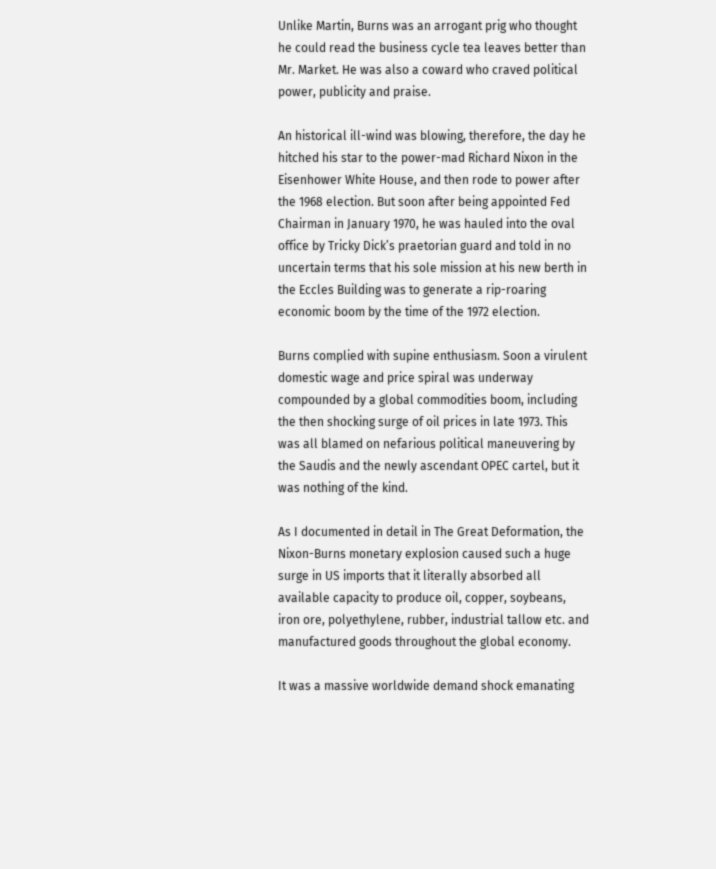Unlike Martin, Burns was an arrogant prig who thought he could read the business cycle tea leaves better than Mr. Market. He was also a coward who craved political power, publicity and praise.

An historical ill-wind was blowing, therefore, the day he hitched his star to the power-mad Richard Nixon in the Eisenhower White House, and then rode to power after the 1968 election. But soon after being appointed Fed Chairman in January 1970, he was hauled into the oval office by Tricky Dick’s praetorian guard and told in no uncertain terms that his sole mission at his new berth in the Eccles Building was to generate a rip-roaring economic boom by the time of the 1972 election.

Burns complied with supine enthusiasm. Soon a virulent domestic wage and price spiral was underway compounded by a global commodities boom, including the then shocking surge of oil prices in late 1973. This was all blamed on nefarious political maneuvering by the Saudis and the newly ascendant OPEC cartel, but it was nothing of the kind.

As I documented in detail in The Great Deformation, the Nixon-Burns monetary explosion caused such a huge surge in US imports that it literally absorbed all available capacity to produce oil, copper, soybeans, iron ore, polyethylene, rubber, industrial tallow etc. and manufactured goods throughout the global economy.

It was a massive worldwide demand shock emanating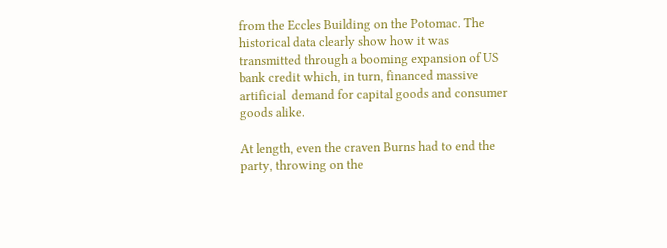from the Eccles Building on the Potomac. The historical data clearly show how it was  transmitted through a booming expansion of US bank credit which, in turn, financed massive artificial  demand for capital goods and consumer goods alike.

At length, even the craven Burns had to end the party, throwing on the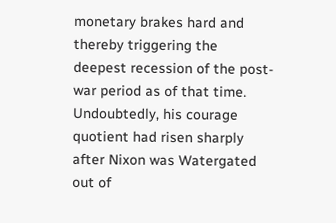monetary brakes hard and thereby triggering the deepest recession of the post-war period as of that time. Undoubtedly, his courage quotient had risen sharply after Nixon was Watergated out of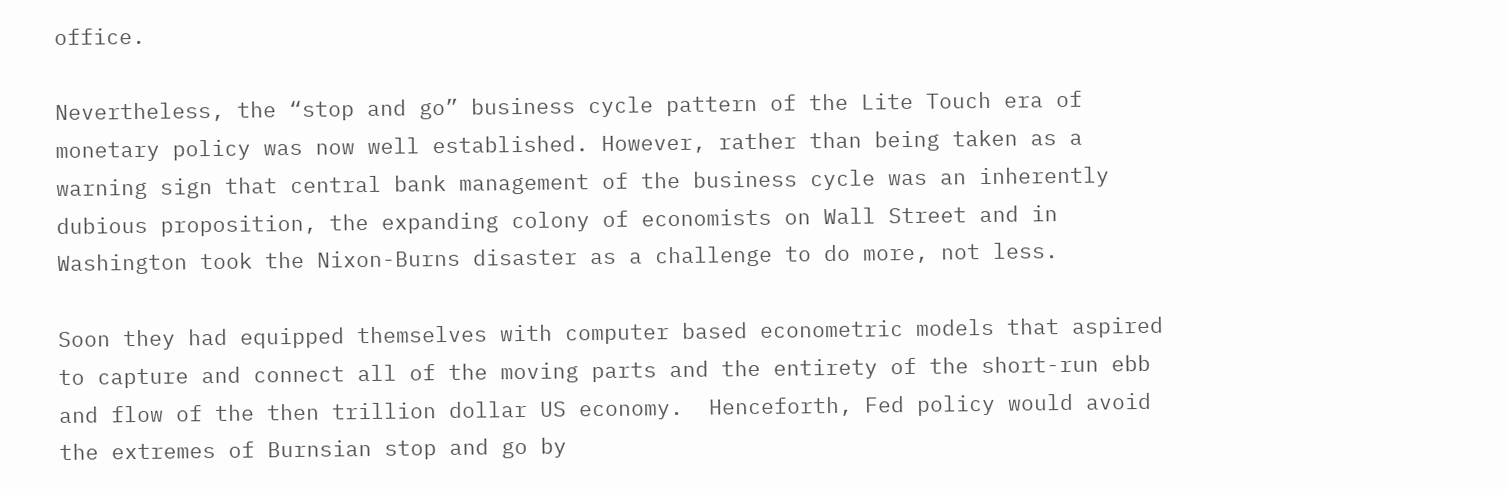office.

Nevertheless, the “stop and go” business cycle pattern of the Lite Touch era of monetary policy was now well established. However, rather than being taken as a warning sign that central bank management of the business cycle was an inherently dubious proposition, the expanding colony of economists on Wall Street and in Washington took the Nixon-Burns disaster as a challenge to do more, not less.

Soon they had equipped themselves with computer based econometric models that aspired to capture and connect all of the moving parts and the entirety of the short-run ebb and flow of the then trillion dollar US economy.  Henceforth, Fed policy would avoid the extremes of Burnsian stop and go by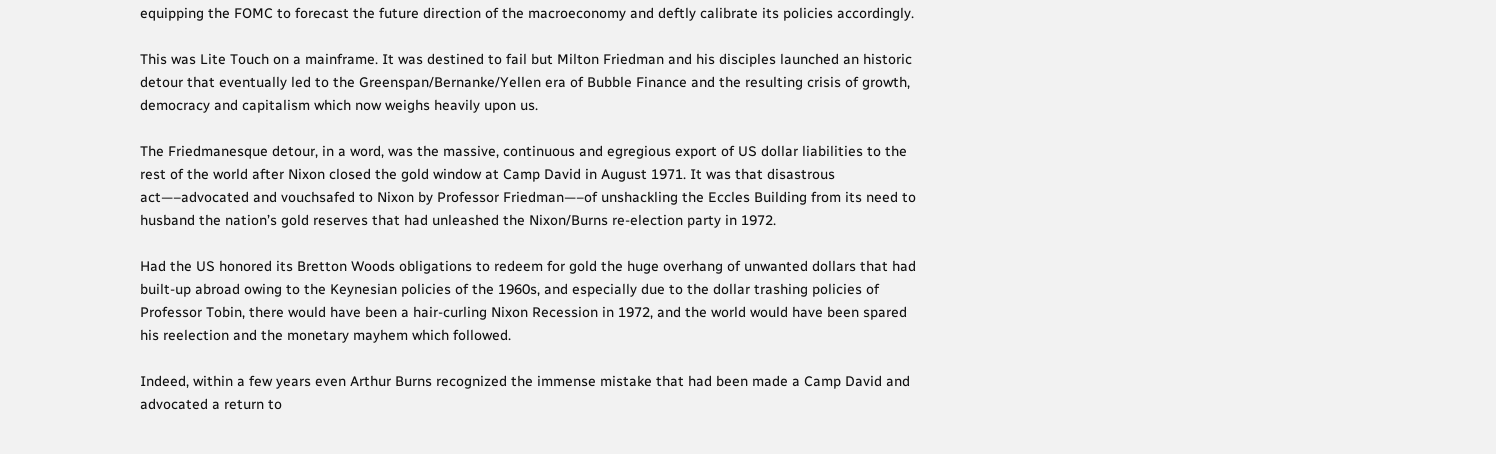equipping the FOMC to forecast the future direction of the macroeconomy and deftly calibrate its policies accordingly.

This was Lite Touch on a mainframe. It was destined to fail but Milton Friedman and his disciples launched an historic detour that eventually led to the Greenspan/Bernanke/Yellen era of Bubble Finance and the resulting crisis of growth, democracy and capitalism which now weighs heavily upon us.

The Friedmanesque detour, in a word, was the massive, continuous and egregious export of US dollar liabilities to the rest of the world after Nixon closed the gold window at Camp David in August 1971. It was that disastrous act—–advocated and vouchsafed to Nixon by Professor Friedman—–of unshackling the Eccles Building from its need to husband the nation’s gold reserves that had unleashed the Nixon/Burns re-election party in 1972.

Had the US honored its Bretton Woods obligations to redeem for gold the huge overhang of unwanted dollars that had built-up abroad owing to the Keynesian policies of the 1960s, and especially due to the dollar trashing policies of Professor Tobin, there would have been a hair-curling Nixon Recession in 1972, and the world would have been spared his reelection and the monetary mayhem which followed.

Indeed, within a few years even Arthur Burns recognized the immense mistake that had been made a Camp David and advocated a return to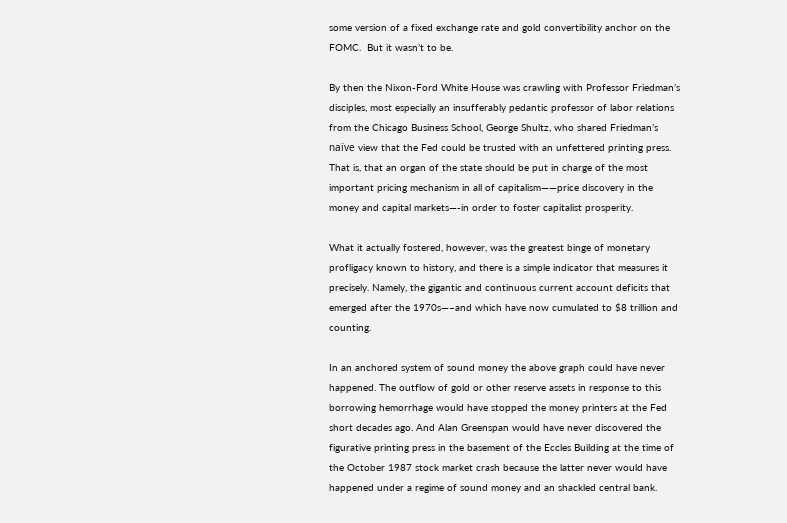some version of a fixed exchange rate and gold convertibility anchor on the FOMC.  But it wasn’t to be.

By then the Nixon-Ford White House was crawling with Professor Friedman’s disciples, most especially an insufferably pedantic professor of labor relations from the Chicago Business School, George Shultz, who shared Friedman’s naïve view that the Fed could be trusted with an unfettered printing press. That is, that an organ of the state should be put in charge of the most important pricing mechanism in all of capitalism——price discovery in the money and capital markets—-in order to foster capitalist prosperity.

What it actually fostered, however, was the greatest binge of monetary profligacy known to history, and there is a simple indicator that measures it precisely. Namely, the gigantic and continuous current account deficits that emerged after the 1970s—–and which have now cumulated to $8 trillion and counting.

In an anchored system of sound money the above graph could have never happened. The outflow of gold or other reserve assets in response to this borrowing hemorrhage would have stopped the money printers at the Fed short decades ago. And Alan Greenspan would have never discovered the figurative printing press in the basement of the Eccles Building at the time of the October 1987 stock market crash because the latter never would have happened under a regime of sound money and an shackled central bank.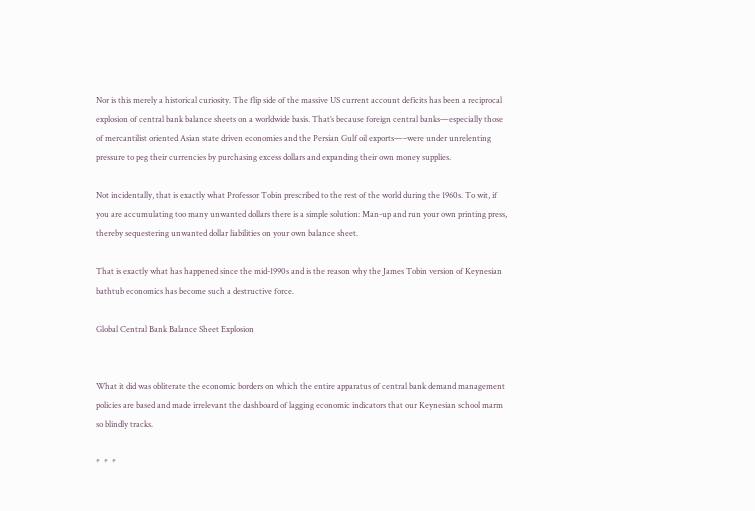Nor is this merely a historical curiosity. The flip side of the massive US current account deficits has been a reciprocal explosion of central bank balance sheets on a worldwide basis. That’s because foreign central banks—especially those of mercantilist oriented Asian state driven economies and the Persian Gulf oil exports—–were under unrelenting pressure to peg their currencies by purchasing excess dollars and expanding their own money supplies.

Not incidentally, that is exactly what Professor Tobin prescribed to the rest of the world during the 1960s. To wit, if you are accumulating too many unwanted dollars there is a simple solution: Man-up and run your own printing press, thereby sequestering unwanted dollar liabilities on your own balance sheet.

That is exactly what has happened since the mid-1990s and is the reason why the James Tobin version of Keynesian bathtub economics has become such a destructive force.

Global Central Bank Balance Sheet Explosion


What it did was obliterate the economic borders on which the entire apparatus of central bank demand management policies are based and made irrelevant the dashboard of lagging economic indicators that our Keynesian school marm so blindly tracks.

*  *  *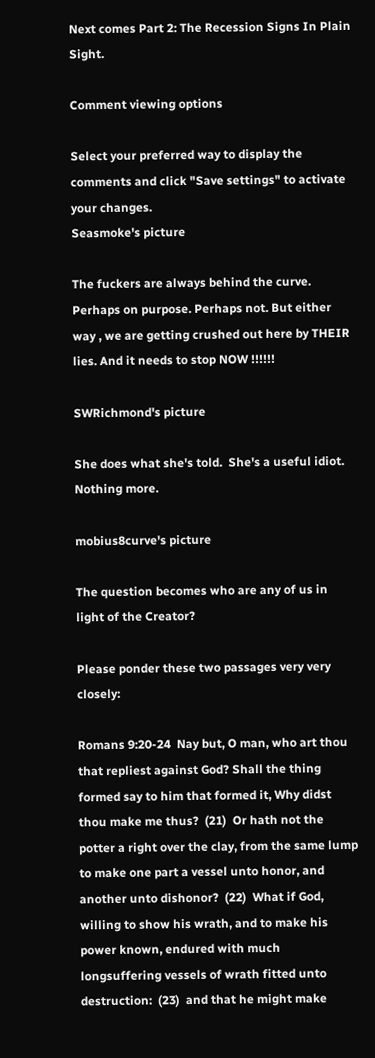Next comes Part 2: The Recession Signs In Plain Sight.

Comment viewing options

Select your preferred way to display the comments and click "Save settings" to activate your changes.
Seasmoke's picture

The fuckers are always behind the curve. Perhaps on purpose. Perhaps not. But either way , we are getting crushed out here by THEIR lies. And it needs to stop NOW !!!!!!

SWRichmond's picture

She does what she's told.  She's a useful idiot.  Nothing more.

mobius8curve's picture

The question becomes who are any of us in light of the Creator?

Please ponder these two passages very very closely:

Romans 9:20-24  Nay but, O man, who art thou that repliest against God? Shall the thing formed say to him that formed it, Why didst thou make me thus?  (21)  Or hath not the potter a right over the clay, from the same lump to make one part a vessel unto honor, and another unto dishonor?  (22)  What if God, willing to show his wrath, and to make his power known, endured with much longsuffering vessels of wrath fitted unto destruction:  (23)  and that he might make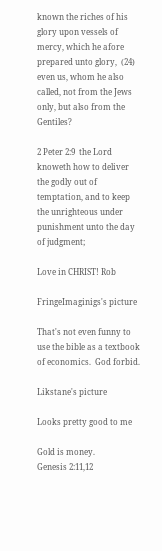known the riches of his glory upon vessels of mercy, which he afore prepared unto glory,  (24)  even us, whom he also called, not from the Jews only, but also from the Gentiles?

2 Peter 2:9  the Lord knoweth how to deliver the godly out of temptation, and to keep the unrighteous under punishment unto the day of judgment;

Love in CHRIST! Rob

FringeImaginigs's picture

That's not even funny to use the bible as a textbook of economics.  God forbid.

Likstane's picture

Looks pretty good to me

Gold is money.
Genesis 2:11,12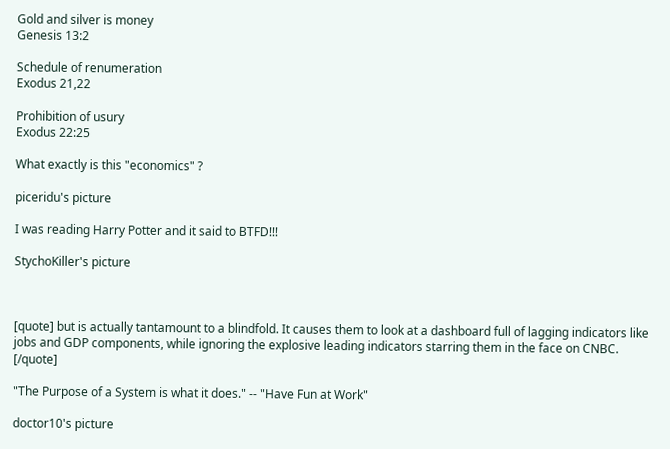Gold and silver is money
Genesis 13:2

Schedule of renumeration
Exodus 21,22

Prohibition of usury
Exodus 22:25

What exactly is this "economics" ?

piceridu's picture

I was reading Harry Potter and it said to BTFD!!!

StychoKiller's picture



[quote] but is actually tantamount to a blindfold. It causes them to look at a dashboard full of lagging indicators like jobs and GDP components, while ignoring the explosive leading indicators starring them in the face on CNBC. [/quote]

"The Purpose of a System is what it does." -- "Have Fun at Work"

doctor10's picture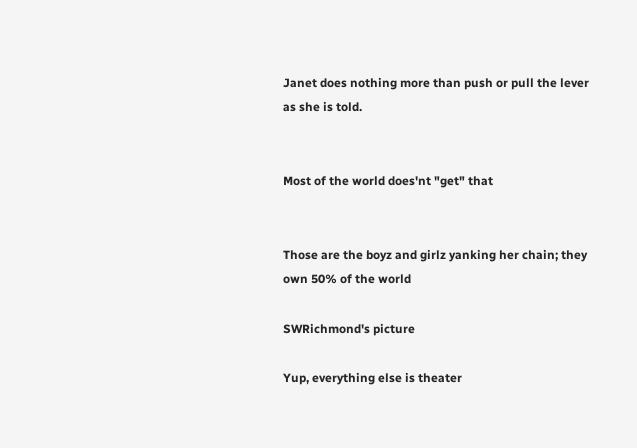Janet does nothing more than push or pull the lever as she is told.


Most of the world does'nt "get" that


Those are the boyz and girlz yanking her chain; they own 50% of the world

SWRichmond's picture

Yup, everything else is theater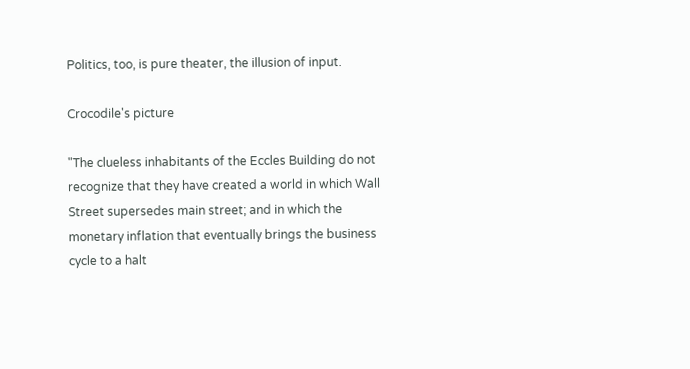Politics, too, is pure theater, the illusion of input.

Crocodile's picture

"The clueless inhabitants of the Eccles Building do not recognize that they have created a world in which Wall Street supersedes main street; and in which the monetary inflation that eventually brings the business cycle to a halt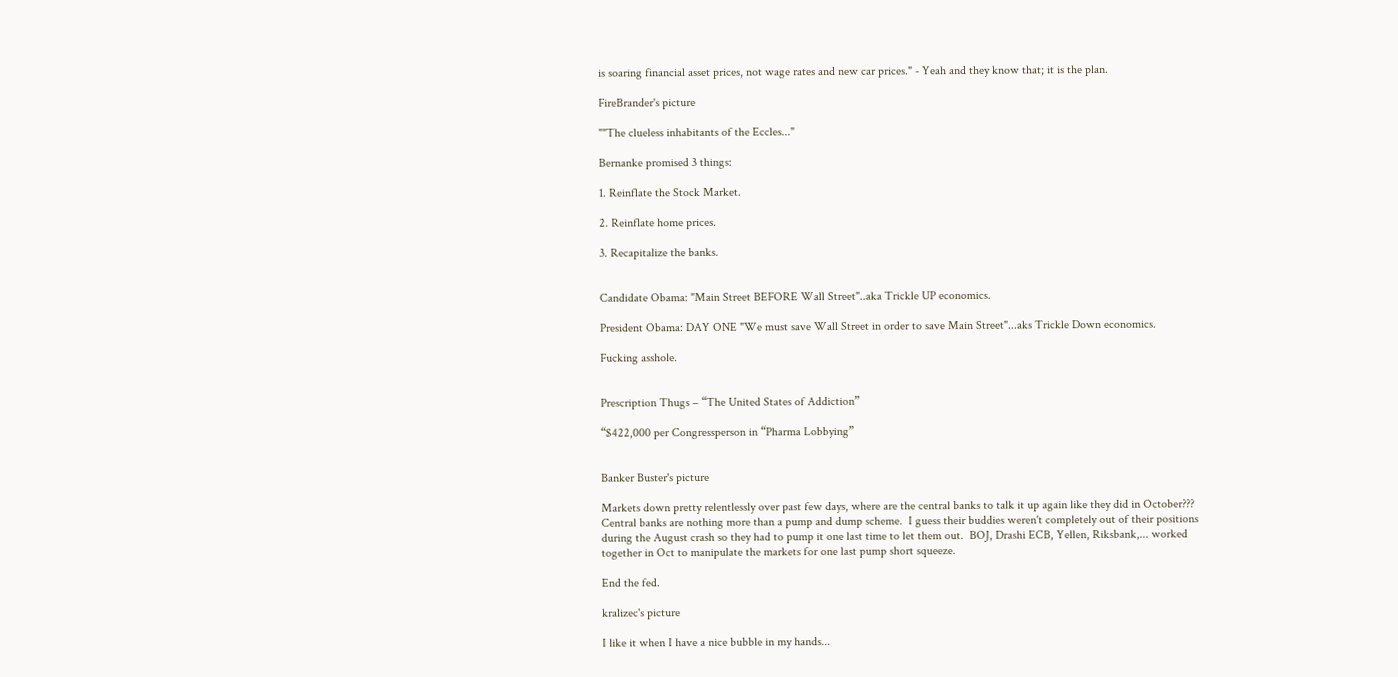is soaring financial asset prices, not wage rates and new car prices." - Yeah and they know that; it is the plan.

FireBrander's picture

""The clueless inhabitants of the Eccles..."

Bernanke promised 3 things:

1. Reinflate the Stock Market.

2. Reinflate home prices.

3. Recapitalize the banks.


Candidate Obama: "Main Street BEFORE Wall Street"..aka Trickle UP economics.

President Obama: DAY ONE "We must save Wall Street in order to save Main Street"...aks Trickle Down economics.

Fucking asshole.


Prescription Thugs – “The United States of Addiction”

“$422,000 per Congressperson in “Pharma Lobbying”


Banker Buster's picture

Markets down pretty relentlessly over past few days, where are the central banks to talk it up again like they did in October???  Central banks are nothing more than a pump and dump scheme.  I guess their buddies weren't completely out of their positions during the August crash so they had to pump it one last time to let them out.  BOJ, Drashi ECB, Yellen, Riksbank,... worked together in Oct to manipulate the markets for one last pump short squeeze.

End the fed.

kralizec's picture

I like it when I have a nice bubble in my hands...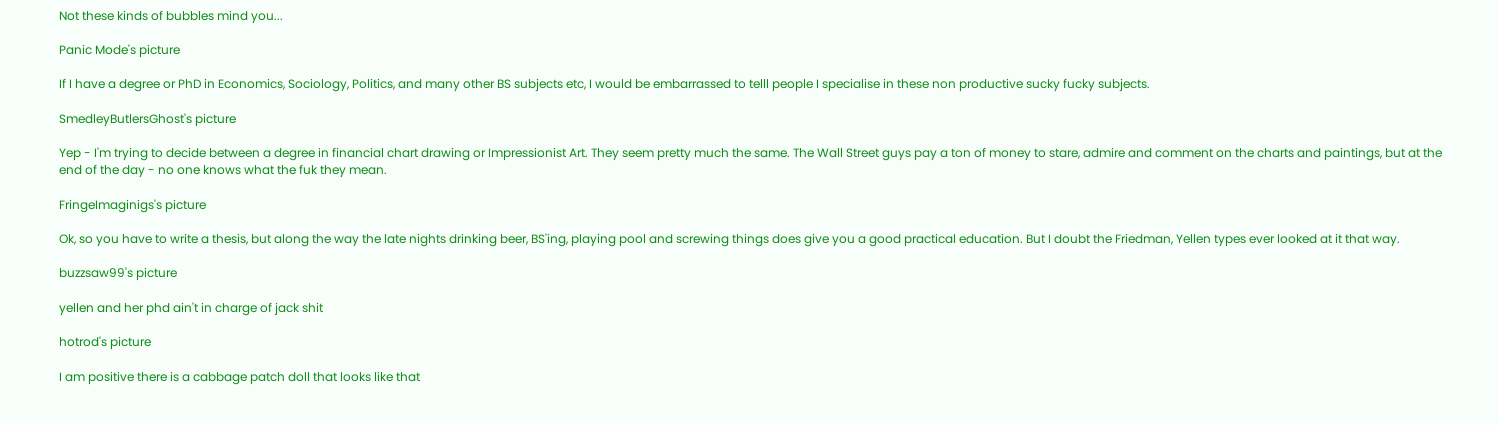Not these kinds of bubbles mind you...

Panic Mode's picture

If I have a degree or PhD in Economics, Sociology, Politics, and many other BS subjects etc, I would be embarrassed to telll people I specialise in these non productive sucky fucky subjects.

SmedleyButlersGhost's picture

Yep - I'm trying to decide between a degree in financial chart drawing or Impressionist Art. They seem pretty much the same. The Wall Street guys pay a ton of money to stare, admire and comment on the charts and paintings, but at the end of the day - no one knows what the fuk they mean.

FringeImaginigs's picture

Ok, so you have to write a thesis, but along the way the late nights drinking beer, BS'ing, playing pool and screwing things does give you a good practical education. But I doubt the Friedman, Yellen types ever looked at it that way.

buzzsaw99's picture

yellen and her phd ain't in charge of jack shit

hotrod's picture

I am positive there is a cabbage patch doll that looks like that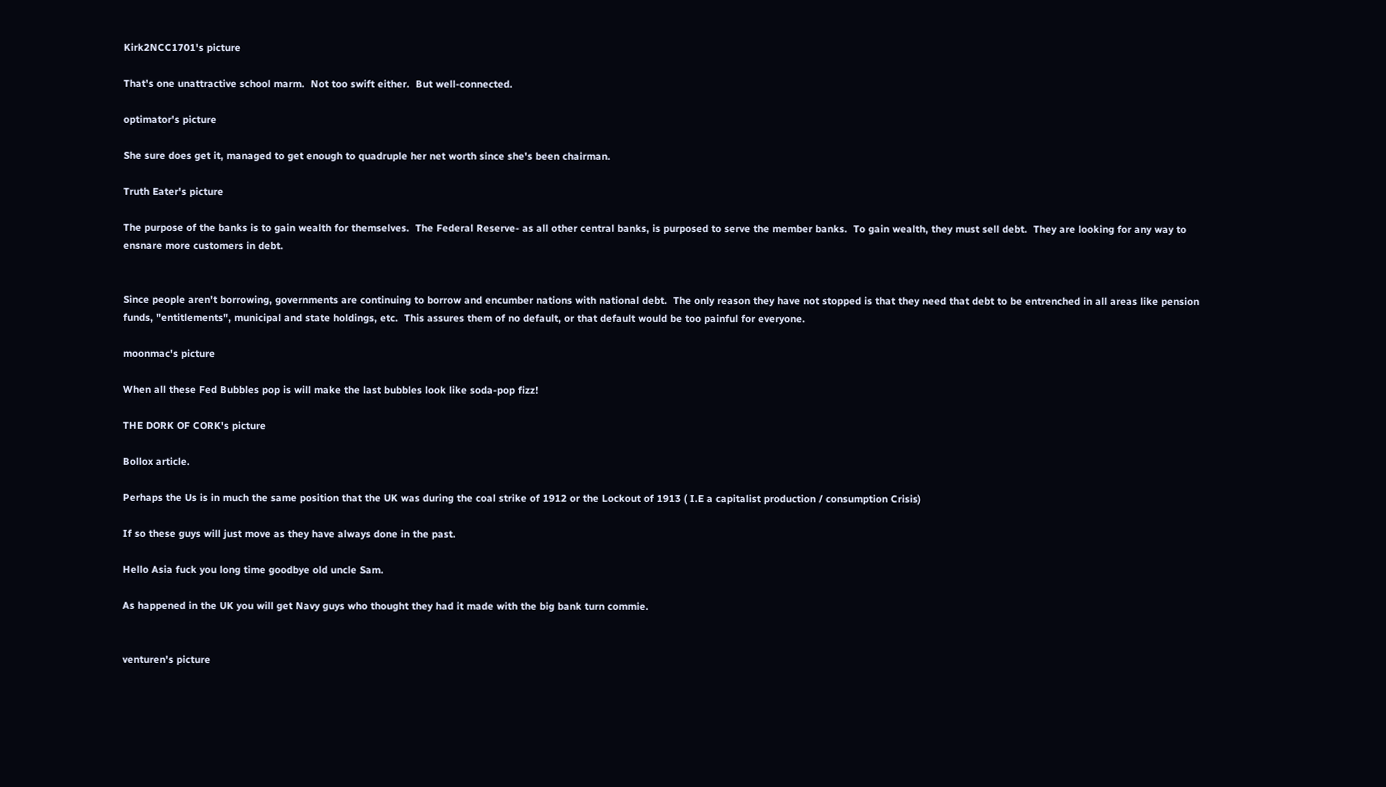Kirk2NCC1701's picture

That's one unattractive school marm.  Not too swift either.  But well-connected.

optimator's picture

She sure does get it, managed to get enough to quadruple her net worth since she's been chairman.

Truth Eater's picture

The purpose of the banks is to gain wealth for themselves.  The Federal Reserve- as all other central banks, is purposed to serve the member banks.  To gain wealth, they must sell debt.  They are looking for any way to ensnare more customers in debt.


Since people aren't borrowing, governments are continuing to borrow and encumber nations with national debt.  The only reason they have not stopped is that they need that debt to be entrenched in all areas like pension funds, "entitlements", municipal and state holdings, etc.  This assures them of no default, or that default would be too painful for everyone.

moonmac's picture

When all these Fed Bubbles pop is will make the last bubbles look like soda-pop fizz!

THE DORK OF CORK's picture

Bollox article.

Perhaps the Us is in much the same position that the UK was during the coal strike of 1912 or the Lockout of 1913 ( I.E a capitalist production / consumption Crisis)

If so these guys will just move as they have always done in the past.

Hello Asia fuck you long time goodbye old uncle Sam.

As happened in the UK you will get Navy guys who thought they had it made with the big bank turn commie.


venturen's picture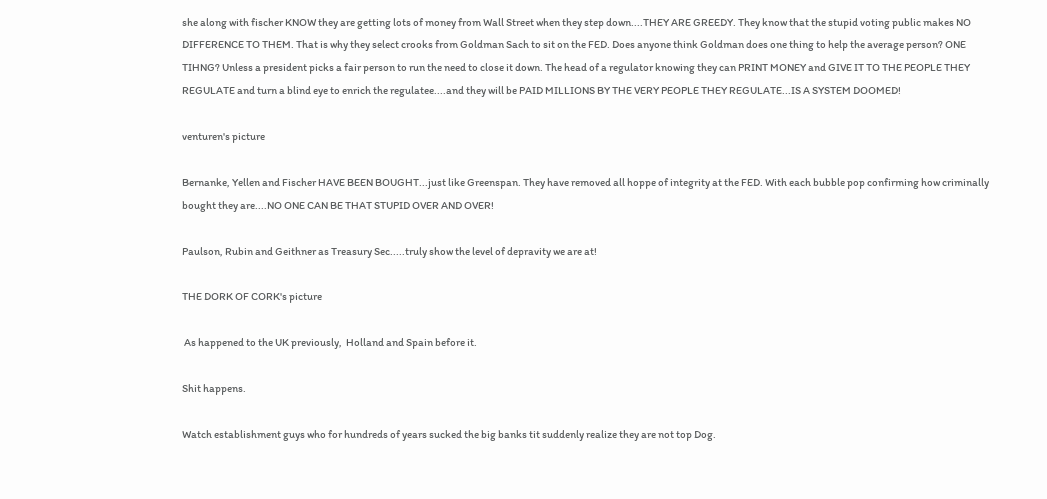she along with fischer KNOW they are getting lots of money from Wall Street when they step down....THEY ARE GREEDY. They know that the stupid voting public makes NO DIFFERENCE TO THEM. That is why they select crooks from Goldman Sach to sit on the FED. Does anyone think Goldman does one thing to help the average person? ONE TIHNG? Unless a president picks a fair person to run the need to close it down. The head of a regulator knowing they can PRINT MONEY and GIVE IT TO THE PEOPLE THEY REGULATE and turn a blind eye to enrich the regulatee....and they will be PAID MILLIONS BY THE VERY PEOPLE THEY REGULATE...IS A SYSTEM DOOMED!

venturen's picture

Bernanke, Yellen and Fischer HAVE BEEN BOUGHT...just like Greenspan. They have removed all hoppe of integrity at the FED. With each bubble pop confirming how criminally bought they are....NO ONE CAN BE THAT STUPID OVER AND OVER!

Paulson, Rubin and Geithner as Treasury Sec.....truly show the level of depravity we are at!

THE DORK OF CORK's picture

 As happened to the UK previously,  Holland and Spain before it.

Shit happens.

Watch establishment guys who for hundreds of years sucked the big banks tit suddenly realize they are not top Dog.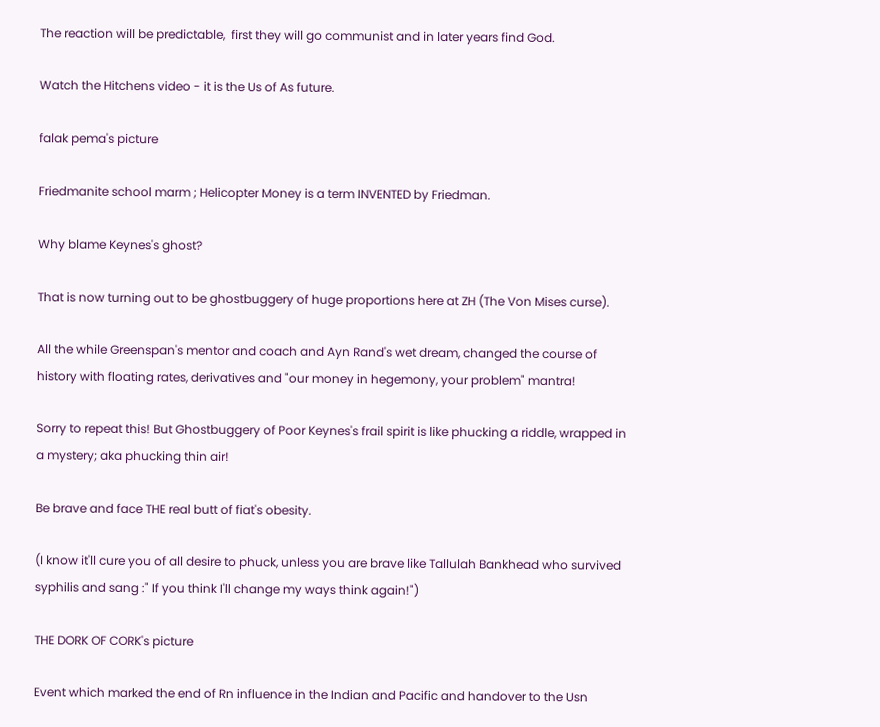The reaction will be predictable,  first they will go communist and in later years find God.

Watch the Hitchens video - it is the Us of As future.

falak pema's picture

Friedmanite school marm ; Helicopter Money is a term INVENTED by Friedman.

Why blame Keynes's ghost?

That is now turning out to be ghostbuggery of huge proportions here at ZH (The Von Mises curse).

All the while Greenspan's mentor and coach and Ayn Rand's wet dream, changed the course of history with floating rates, derivatives and "our money in hegemony, your problem" mantra!

Sorry to repeat this! But Ghostbuggery of Poor Keynes's frail spirit is like phucking a riddle, wrapped in a mystery; aka phucking thin air!

Be brave and face THE real butt of fiat's obesity.

(I know it'll cure you of all desire to phuck, unless you are brave like Tallulah Bankhead who survived syphilis and sang :" If you think I'll change my ways think again!")

THE DORK OF CORK's picture

Event which marked the end of Rn influence in the Indian and Pacific and handover to the Usn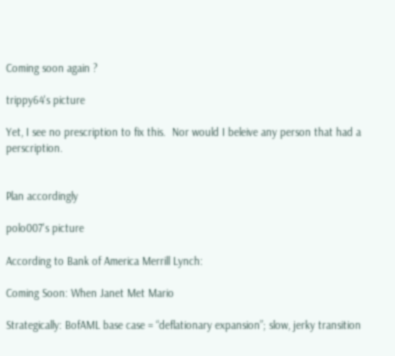Coming soon again ?

trippy64's picture

Yet, I see no prescription to fix this.  Nor would I beleive any person that had a perscription.


Plan accordingly

polo007's picture

According to Bank of America Merrill Lynch:

Coming Soon: When Janet Met Mario

Strategically: BofAML base case = “deflationary expansion”; slow, jerky transition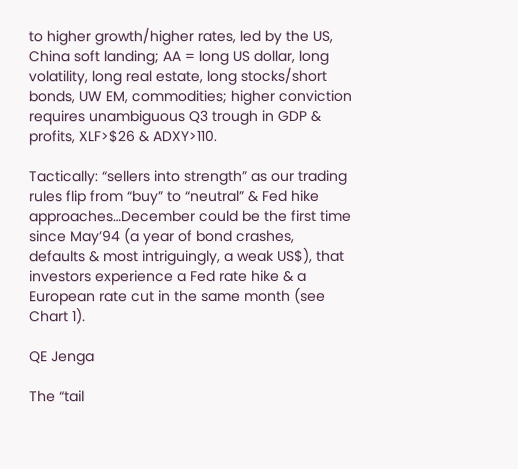to higher growth/higher rates, led by the US, China soft landing; AA = long US dollar, long volatility, long real estate, long stocks/short bonds, UW EM, commodities; higher conviction requires unambiguous Q3 trough in GDP & profits, XLF>$26 & ADXY>110.

Tactically: “sellers into strength” as our trading rules flip from “buy” to “neutral” & Fed hike approaches…December could be the first time since May’94 (a year of bond crashes, defaults & most intriguingly, a weak US$), that investors experience a Fed rate hike & a European rate cut in the same month (see Chart 1).

QE Jenga

The “tail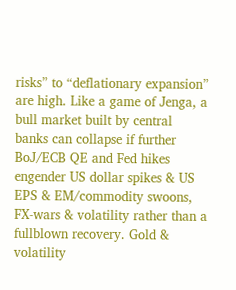risks” to “deflationary expansion” are high. Like a game of Jenga, a bull market built by central banks can collapse if further BoJ/ECB QE and Fed hikes engender US dollar spikes & US EPS & EM/commodity swoons, FX-wars & volatility rather than a fullblown recovery. Gold & volatility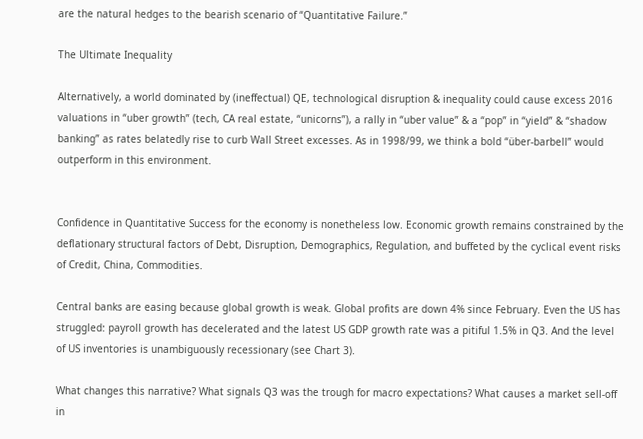are the natural hedges to the bearish scenario of “Quantitative Failure.”

The Ultimate Inequality

Alternatively, a world dominated by (ineffectual) QE, technological disruption & inequality could cause excess 2016 valuations in “uber growth” (tech, CA real estate, “unicorns”), a rally in “uber value” & a “pop” in “yield” & “shadow banking” as rates belatedly rise to curb Wall Street excesses. As in 1998/99, we think a bold “über-barbell” would outperform in this environment.


Confidence in Quantitative Success for the economy is nonetheless low. Economic growth remains constrained by the deflationary structural factors of Debt, Disruption, Demographics, Regulation, and buffeted by the cyclical event risks of Credit, China, Commodities.

Central banks are easing because global growth is weak. Global profits are down 4% since February. Even the US has struggled: payroll growth has decelerated and the latest US GDP growth rate was a pitiful 1.5% in Q3. And the level of US inventories is unambiguously recessionary (see Chart 3).

What changes this narrative? What signals Q3 was the trough for macro expectations? What causes a market sell-off in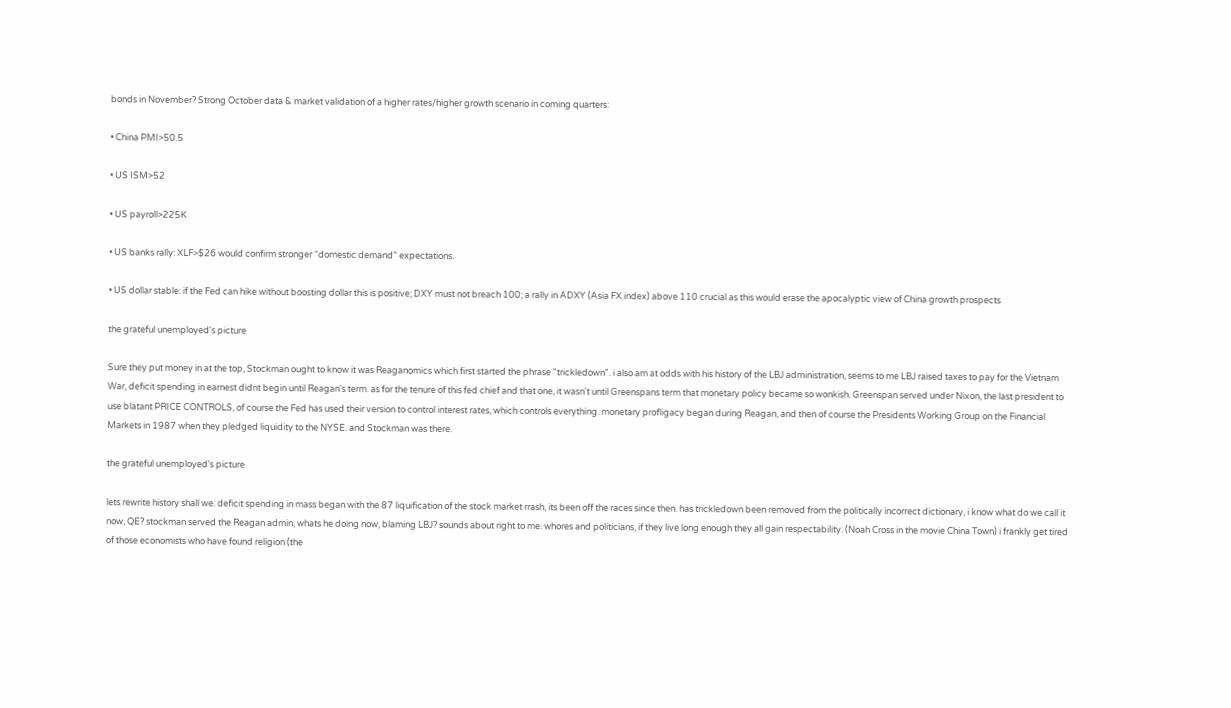bonds in November? Strong October data & market validation of a higher rates/higher growth scenario in coming quarters:

• China PMI>50.5

• US ISM>52

• US payroll>225K

• US banks rally: XLF>$26 would confirm stronger “domestic demand” expectations.

• US dollar stable: if the Fed can hike without boosting dollar this is positive; DXY must not breach 100; a rally in ADXY (Asia FX index) above 110 crucial as this would erase the apocalyptic view of China growth prospects

the grateful unemployed's picture

Sure they put money in at the top, Stockman ought to know it was Reaganomics which first started the phrase "trickledown". i also am at odds with his history of the LBJ administration, seems to me LBJ raised taxes to pay for the Vietnam War, deficit spending in earnest didnt begin until Reagan's term. as for the tenure of this fed chief and that one, it wasn't until Greenspans term that monetary policy became so wonkish. Greenspan served under Nixon, the last president to use blatant PRICE CONTROLS, of course the Fed has used their version to control interest rates, which controls everything. monetary profligacy began during Reagan, and then of course the Presidents Working Group on the Financial Markets in 1987 when they pledged liquidity to the NYSE. and Stockman was there.

the grateful unemployed's picture

lets rewrite history shall we. deficit spending in mass began with the 87 liquification of the stock market rrash, its been off the races since then. has trickledown been removed from the politically incorrect dictionary, i know what do we call it now, QE? stockman served the Reagan admin, whats he doing now, blaming LBJ? sounds about right to me. whores and politicians, if they live long enough they all gain respectability. (Noah Cross in the movie China Town) i frankly get tired of those economists who have found religion (the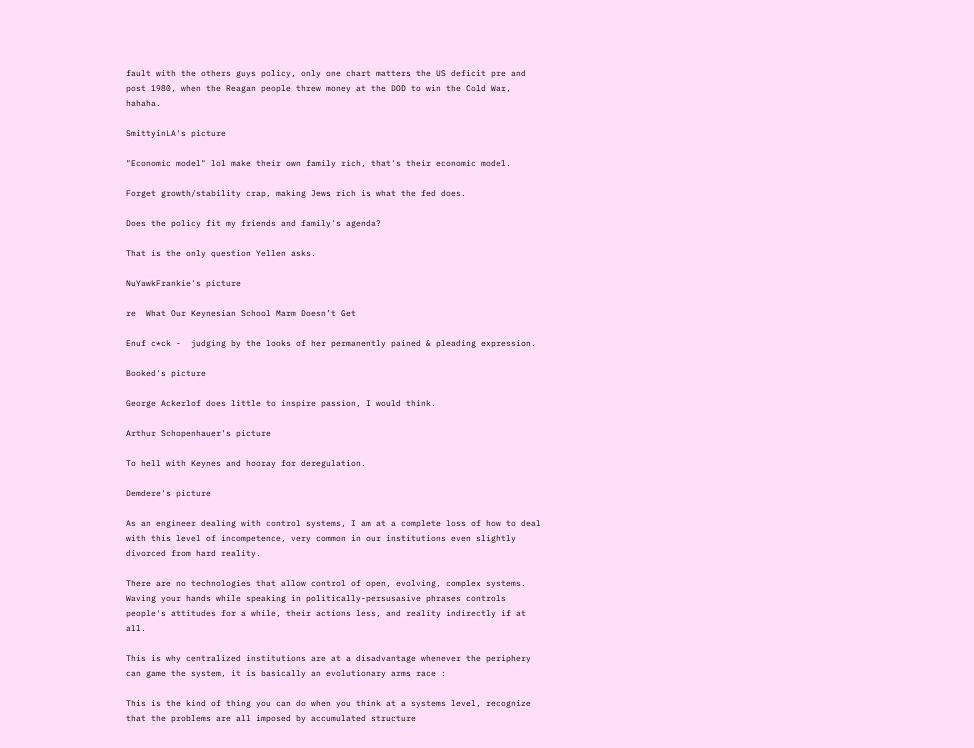fault with the others guys policy, only one chart matters the US deficit pre and post 1980, when the Reagan people threw money at the DOD to win the Cold War, hahaha.

SmittyinLA's picture

"Economic model" lol make their own family rich, that's their economic model.

Forget growth/stability crap, making Jews rich is what the fed does.

Does the policy fit my friends and family's agenda?

That is the only question Yellen asks.

NuYawkFrankie's picture

re  What Our Keynesian School Marm Doesn’t Get

Enuf c*ck -  judging by the looks of her permanently pained & pleading expression.

Booked's picture

George Ackerlof does little to inspire passion, I would think.

Arthur Schopenhauer's picture

To hell with Keynes and hooray for deregulation.

Demdere's picture

As an engineer dealing with control systems, I am at a complete loss of how to deal with this level of incompetence, very common in our institutions even slightly divorced from hard reality.

There are no technologies that allow control of open, evolving, complex systems.  Waving your hands while speaking in politically-persusasive phrases controls people's attitudes for a while, their actions less, and reality indirectly if at all.

This is why centralized institutions are at a disadvantage whenever the periphery can game the system, it is basically an evolutionary arms race :

This is the kind of thing you can do when you think at a systems level, recognize that the problems are all imposed by accumulated structure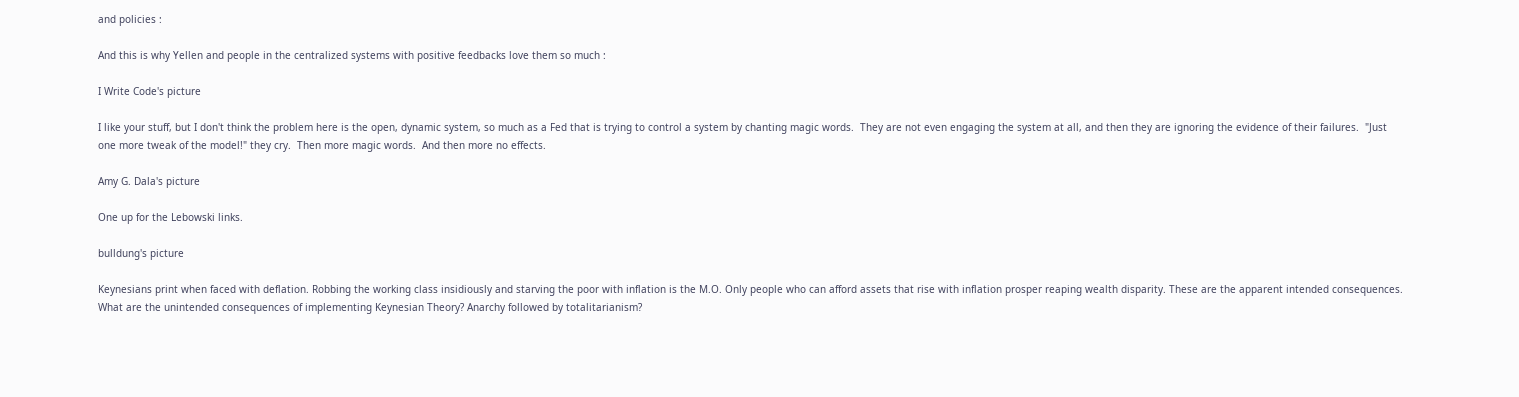and policies :

And this is why Yellen and people in the centralized systems with positive feedbacks love them so much :

I Write Code's picture

I like your stuff, but I don't think the problem here is the open, dynamic system, so much as a Fed that is trying to control a system by chanting magic words.  They are not even engaging the system at all, and then they are ignoring the evidence of their failures.  "Just one more tweak of the model!" they cry.  Then more magic words.  And then more no effects.

Amy G. Dala's picture

One up for the Lebowski links.

bulldung's picture

Keynesians print when faced with deflation. Robbing the working class insidiously and starving the poor with inflation is the M.O. Only people who can afford assets that rise with inflation prosper reaping wealth disparity. These are the apparent intended consequences. What are the unintended consequences of implementing Keynesian Theory? Anarchy followed by totalitarianism?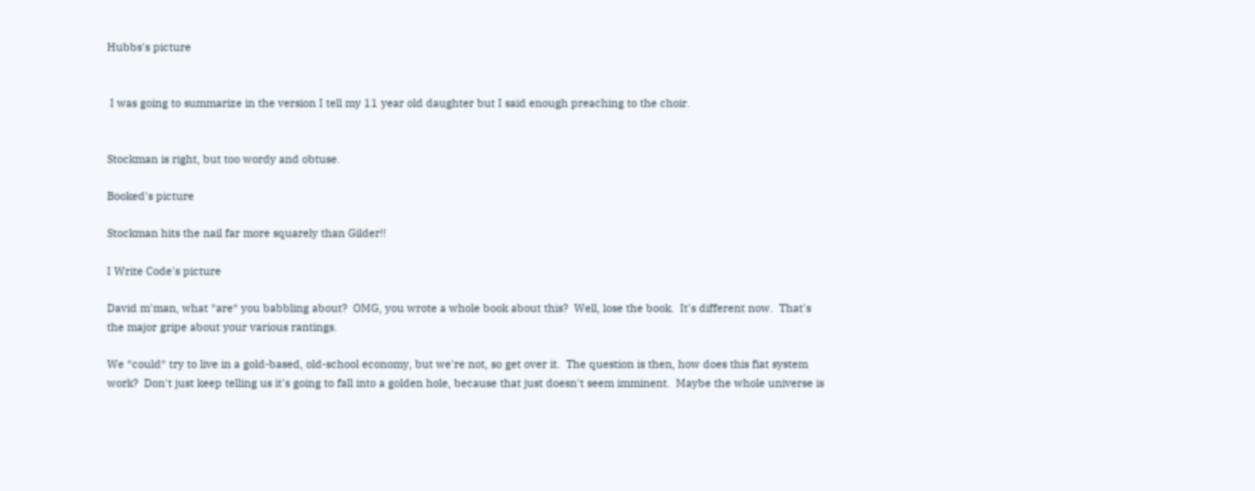Hubbs's picture


 I was going to summarize in the version I tell my 11 year old daughter but I said enough preaching to the choir.


Stockman is right, but too wordy and obtuse.

Booked's picture

Stockman hits the nail far more squarely than Gilder!!

I Write Code's picture

David m'man, what *are* you babbling about?  OMG, you wrote a whole book about this?  Well, lose the book.  It's different now.  That's the major gripe about your various rantings.

We *could* try to live in a gold-based, old-school economy, but we're not, so get over it.  The question is then, how does this fiat system work?  Don't just keep telling us it's going to fall into a golden hole, because that just doesn't seem imminent.  Maybe the whole universe is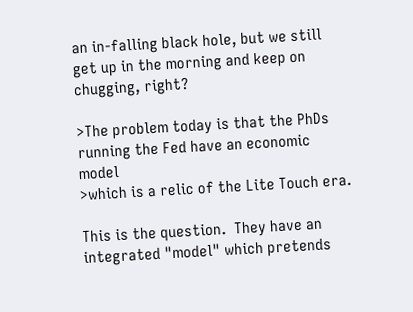an in-falling black hole, but we still get up in the morning and keep on chugging, right?

>The problem today is that the PhDs running the Fed have an economic model
>which is a relic of the Lite Touch era.

This is the question.  They have an integrated "model" which pretends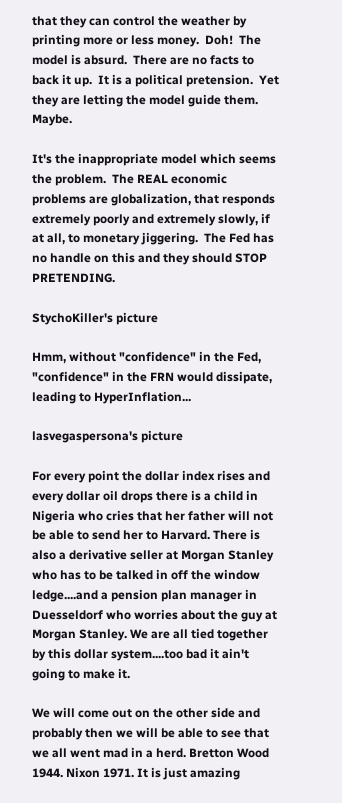that they can control the weather by printing more or less money.  Doh!  The model is absurd.  There are no facts to back it up.  It is a political pretension.  Yet they are letting the model guide them.  Maybe.

It's the inappropriate model which seems the problem.  The REAL economic problems are globalization, that responds extremely poorly and extremely slowly, if at all, to monetary jiggering.  The Fed has no handle on this and they should STOP PRETENDING.

StychoKiller's picture

Hmm, without "confidence" in the Fed, "confidence" in the FRN would dissipate, leading to HyperInflation...

lasvegaspersona's picture

For every point the dollar index rises and every dollar oil drops there is a child in Nigeria who cries that her father will not be able to send her to Harvard. There is also a derivative seller at Morgan Stanley who has to be talked in off the window ledge....and a pension plan manager in Duesseldorf who worries about the guy at Morgan Stanley. We are all tied together by this dollar system....too bad it ain't going to make it.

We will come out on the other side and probably then we will be able to see that we all went mad in a herd. Bretton Wood 1944. Nixon 1971. It is just amazing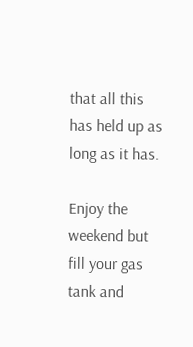that all this has held up as long as it has.

Enjoy the weekend but fill your gas tank and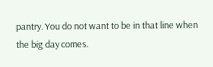pantry. You do not want to be in that line when the big day comes.